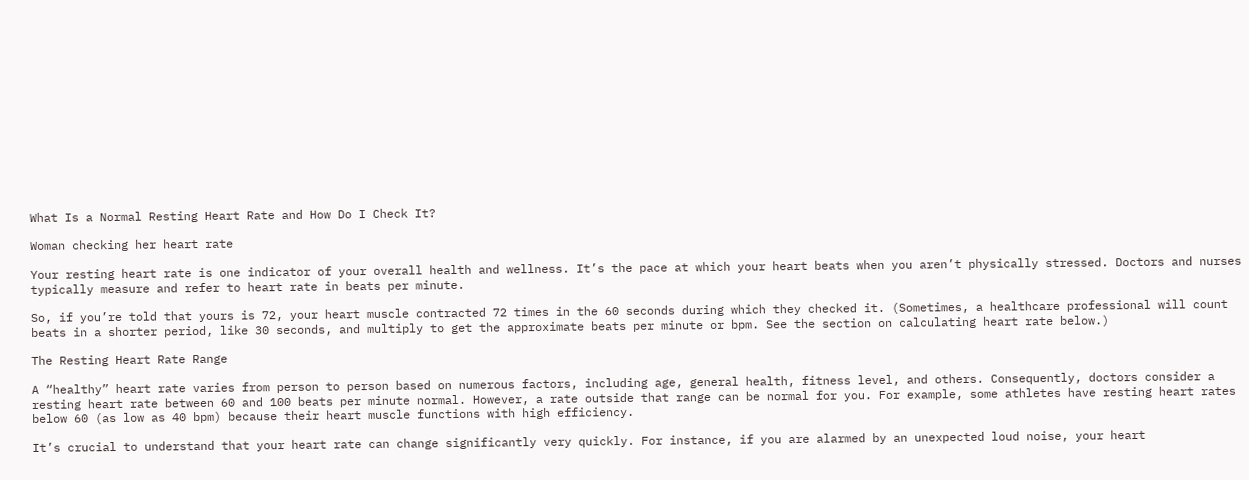What Is a Normal Resting Heart Rate and How Do I Check It?

Woman checking her heart rate

Your resting heart rate is one indicator of your overall health and wellness. It’s the pace at which your heart beats when you aren’t physically stressed. Doctors and nurses typically measure and refer to heart rate in beats per minute.

So, if you’re told that yours is 72, your heart muscle contracted 72 times in the 60 seconds during which they checked it. (Sometimes, a healthcare professional will count beats in a shorter period, like 30 seconds, and multiply to get the approximate beats per minute or bpm. See the section on calculating heart rate below.)

The Resting Heart Rate Range

A “healthy” heart rate varies from person to person based on numerous factors, including age, general health, fitness level, and others. Consequently, doctors consider a resting heart rate between 60 and 100 beats per minute normal. However, a rate outside that range can be normal for you. For example, some athletes have resting heart rates below 60 (as low as 40 bpm) because their heart muscle functions with high efficiency.

It’s crucial to understand that your heart rate can change significantly very quickly. For instance, if you are alarmed by an unexpected loud noise, your heart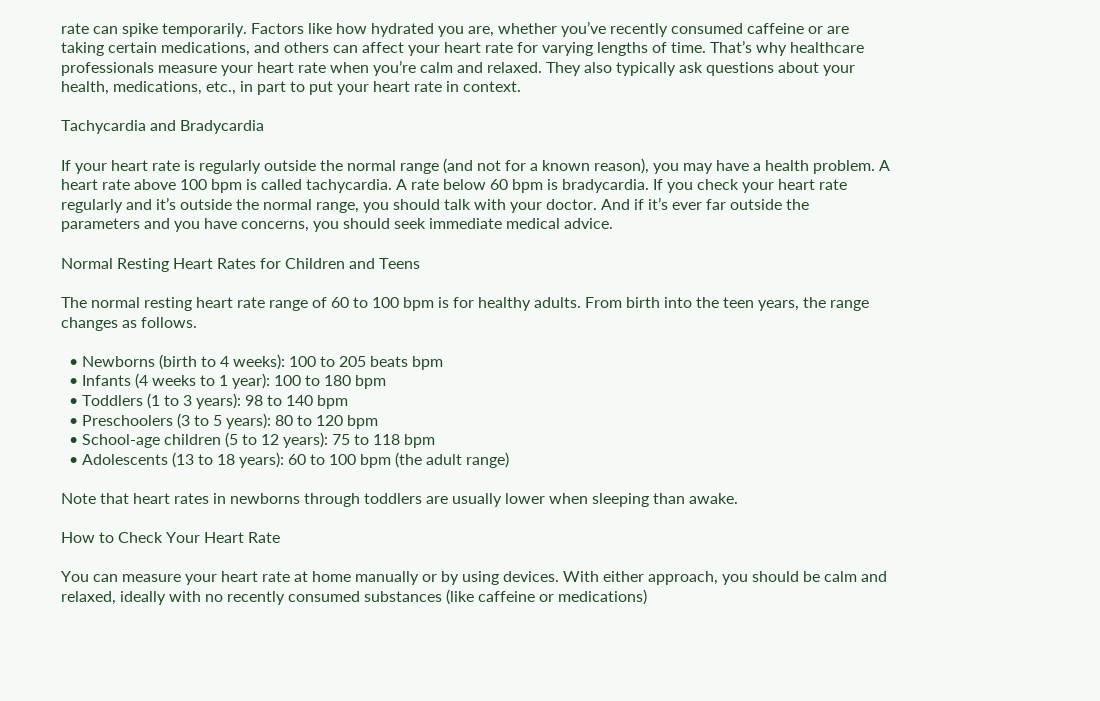rate can spike temporarily. Factors like how hydrated you are, whether you’ve recently consumed caffeine or are taking certain medications, and others can affect your heart rate for varying lengths of time. That’s why healthcare professionals measure your heart rate when you’re calm and relaxed. They also typically ask questions about your health, medications, etc., in part to put your heart rate in context.

Tachycardia and Bradycardia

If your heart rate is regularly outside the normal range (and not for a known reason), you may have a health problem. A heart rate above 100 bpm is called tachycardia. A rate below 60 bpm is bradycardia. If you check your heart rate regularly and it’s outside the normal range, you should talk with your doctor. And if it’s ever far outside the parameters and you have concerns, you should seek immediate medical advice.

Normal Resting Heart Rates for Children and Teens

The normal resting heart rate range of 60 to 100 bpm is for healthy adults. From birth into the teen years, the range changes as follows.

  • Newborns (birth to 4 weeks): 100 to 205 beats bpm
  • Infants (4 weeks to 1 year): 100 to 180 bpm
  • Toddlers (1 to 3 years): 98 to 140 bpm
  • Preschoolers (3 to 5 years): 80 to 120 bpm
  • School-age children (5 to 12 years): 75 to 118 bpm
  • Adolescents (13 to 18 years): 60 to 100 bpm (the adult range)

Note that heart rates in newborns through toddlers are usually lower when sleeping than awake.

How to Check Your Heart Rate

You can measure your heart rate at home manually or by using devices. With either approach, you should be calm and relaxed, ideally with no recently consumed substances (like caffeine or medications)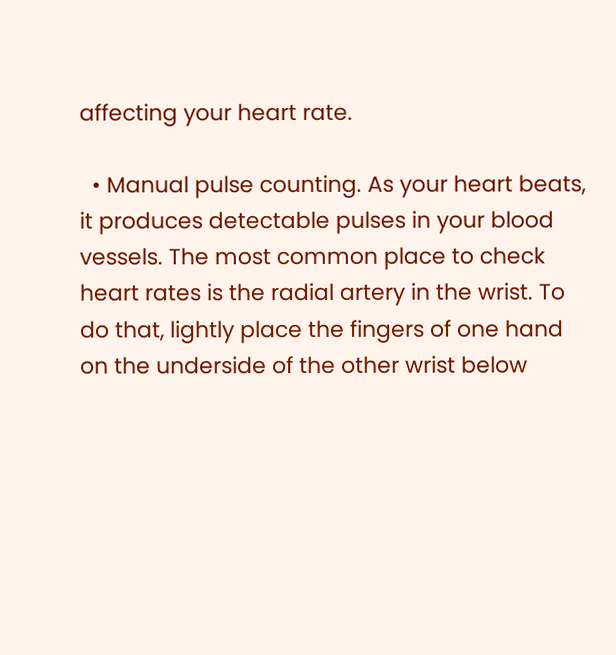affecting your heart rate.

  • Manual pulse counting. As your heart beats, it produces detectable pulses in your blood vessels. The most common place to check heart rates is the radial artery in the wrist. To do that, lightly place the fingers of one hand on the underside of the other wrist below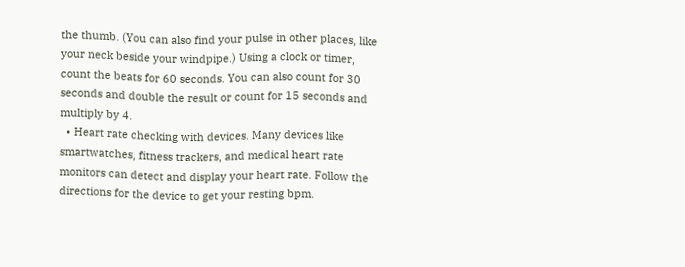the thumb. (You can also find your pulse in other places, like your neck beside your windpipe.) Using a clock or timer, count the beats for 60 seconds. You can also count for 30 seconds and double the result or count for 15 seconds and multiply by 4.
  • Heart rate checking with devices. Many devices like smartwatches, fitness trackers, and medical heart rate monitors can detect and display your heart rate. Follow the directions for the device to get your resting bpm.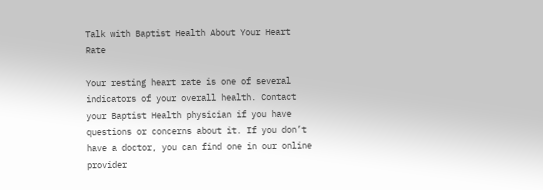Talk with Baptist Health About Your Heart Rate

Your resting heart rate is one of several indicators of your overall health. Contact your Baptist Health physician if you have questions or concerns about it. If you don’t have a doctor, you can find one in our online provider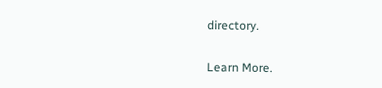directory.

Learn More.